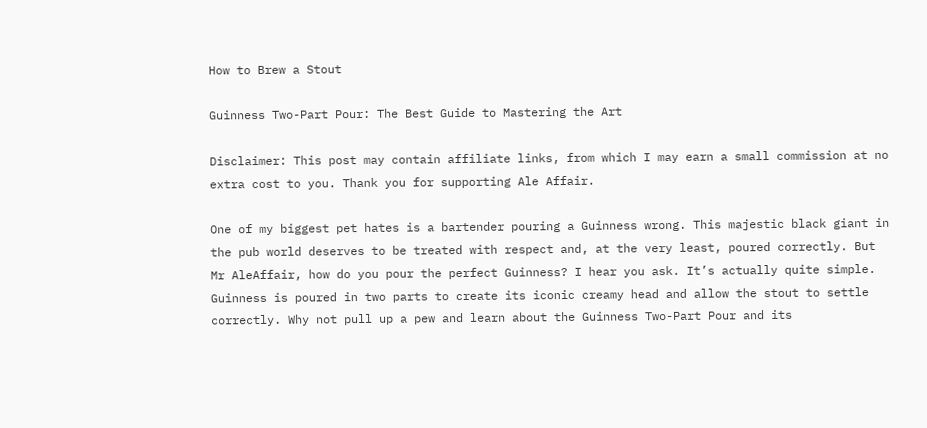How to Brew a Stout

Guinness Two-Part Pour: The Best Guide to Mastering the Art

Disclaimer: This post may contain affiliate links, from which I may earn a small commission at no extra cost to you. Thank you for supporting Ale Affair.

One of my biggest pet hates is a bartender pouring a Guinness wrong. This majestic black giant in the pub world deserves to be treated with respect and, at the very least, poured correctly. But Mr AleAffair, how do you pour the perfect Guinness? I hear you ask. It’s actually quite simple. Guinness is poured in two parts to create its iconic creamy head and allow the stout to settle correctly. Why not pull up a pew and learn about the Guinness Two-Part Pour and its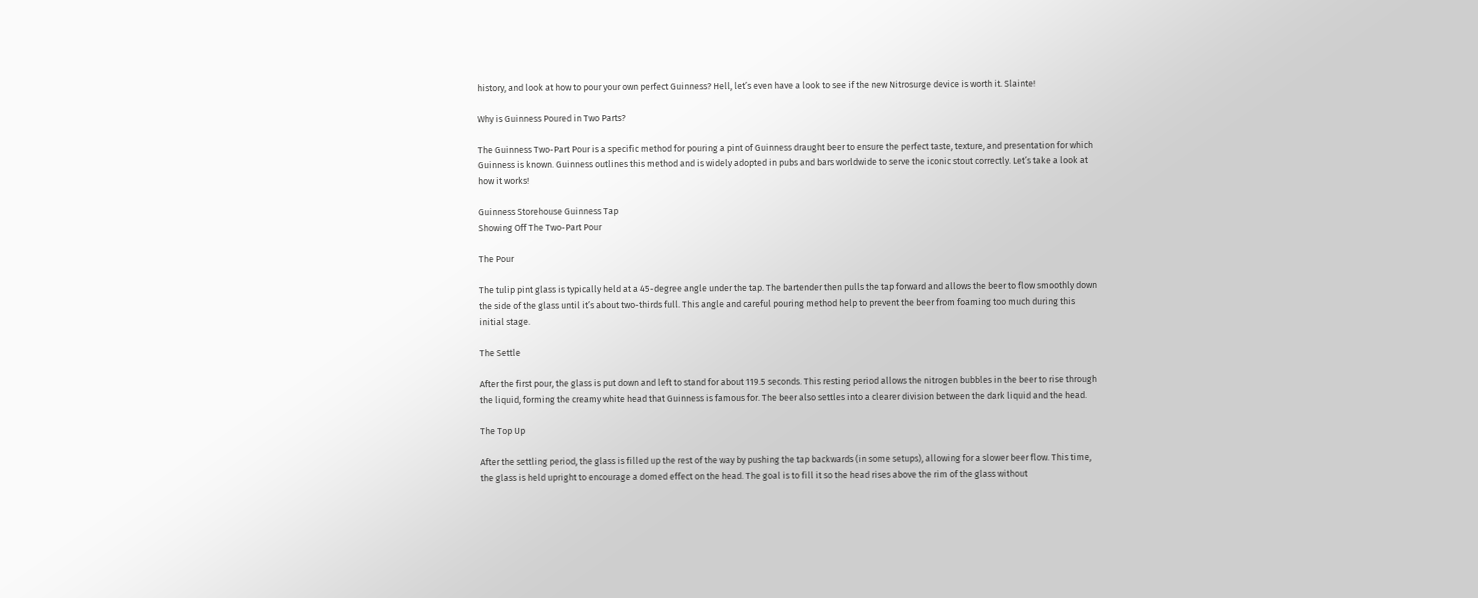history, and look at how to pour your own perfect Guinness? Hell, let’s even have a look to see if the new Nitrosurge device is worth it. Slainte!

Why is Guinness Poured in Two Parts?

The Guinness Two-Part Pour is a specific method for pouring a pint of Guinness draught beer to ensure the perfect taste, texture, and presentation for which Guinness is known. Guinness outlines this method and is widely adopted in pubs and bars worldwide to serve the iconic stout correctly. Let’s take a look at how it works!

Guinness Storehouse Guinness Tap
Showing Off The Two-Part Pour

The Pour

The tulip pint glass is typically held at a 45-degree angle under the tap. The bartender then pulls the tap forward and allows the beer to flow smoothly down the side of the glass until it’s about two-thirds full. This angle and careful pouring method help to prevent the beer from foaming too much during this initial stage.

The Settle

After the first pour, the glass is put down and left to stand for about 119.5 seconds. This resting period allows the nitrogen bubbles in the beer to rise through the liquid, forming the creamy white head that Guinness is famous for. The beer also settles into a clearer division between the dark liquid and the head.

The Top Up

After the settling period, the glass is filled up the rest of the way by pushing the tap backwards (in some setups), allowing for a slower beer flow. This time, the glass is held upright to encourage a domed effect on the head. The goal is to fill it so the head rises above the rim of the glass without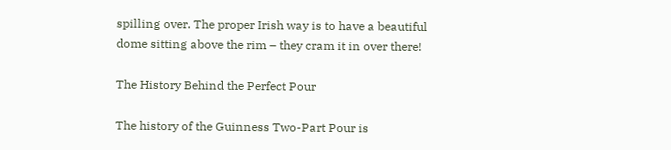spilling over. The proper Irish way is to have a beautiful dome sitting above the rim – they cram it in over there!

The History Behind the Perfect Pour

The history of the Guinness Two-Part Pour is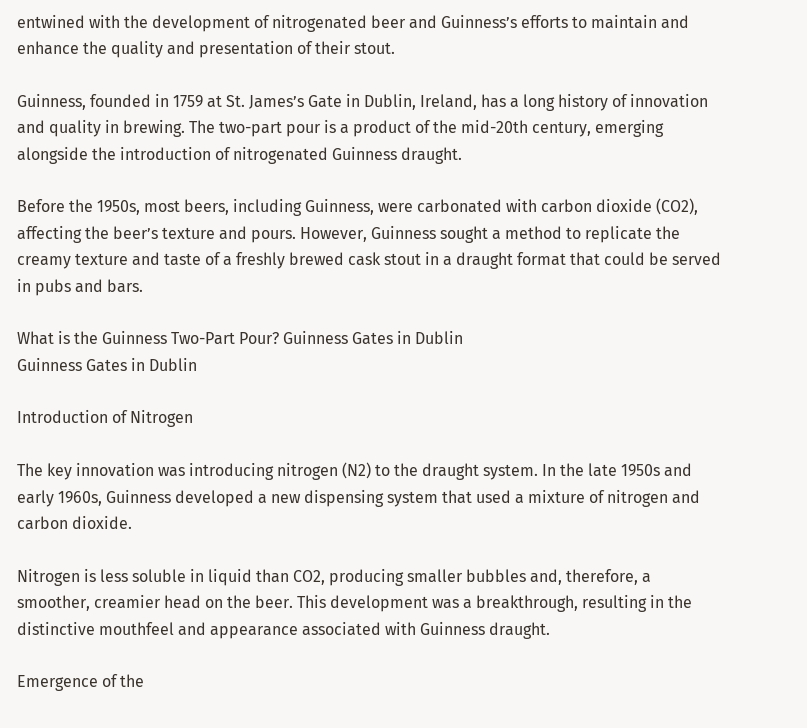entwined with the development of nitrogenated beer and Guinness’s efforts to maintain and enhance the quality and presentation of their stout.

Guinness, founded in 1759 at St. James’s Gate in Dublin, Ireland, has a long history of innovation and quality in brewing. The two-part pour is a product of the mid-20th century, emerging alongside the introduction of nitrogenated Guinness draught.

Before the 1950s, most beers, including Guinness, were carbonated with carbon dioxide (CO2), affecting the beer’s texture and pours. However, Guinness sought a method to replicate the creamy texture and taste of a freshly brewed cask stout in a draught format that could be served in pubs and bars.

What is the Guinness Two-Part Pour? Guinness Gates in Dublin
Guinness Gates in Dublin

Introduction of Nitrogen

The key innovation was introducing nitrogen (N2) to the draught system. In the late 1950s and early 1960s, Guinness developed a new dispensing system that used a mixture of nitrogen and carbon dioxide.

Nitrogen is less soluble in liquid than CO2, producing smaller bubbles and, therefore, a smoother, creamier head on the beer. This development was a breakthrough, resulting in the distinctive mouthfeel and appearance associated with Guinness draught.

Emergence of the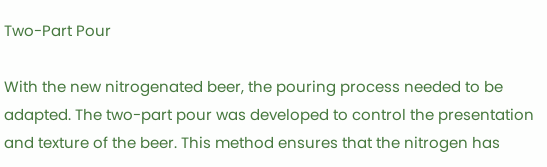Two-Part Pour

With the new nitrogenated beer, the pouring process needed to be adapted. The two-part pour was developed to control the presentation and texture of the beer. This method ensures that the nitrogen has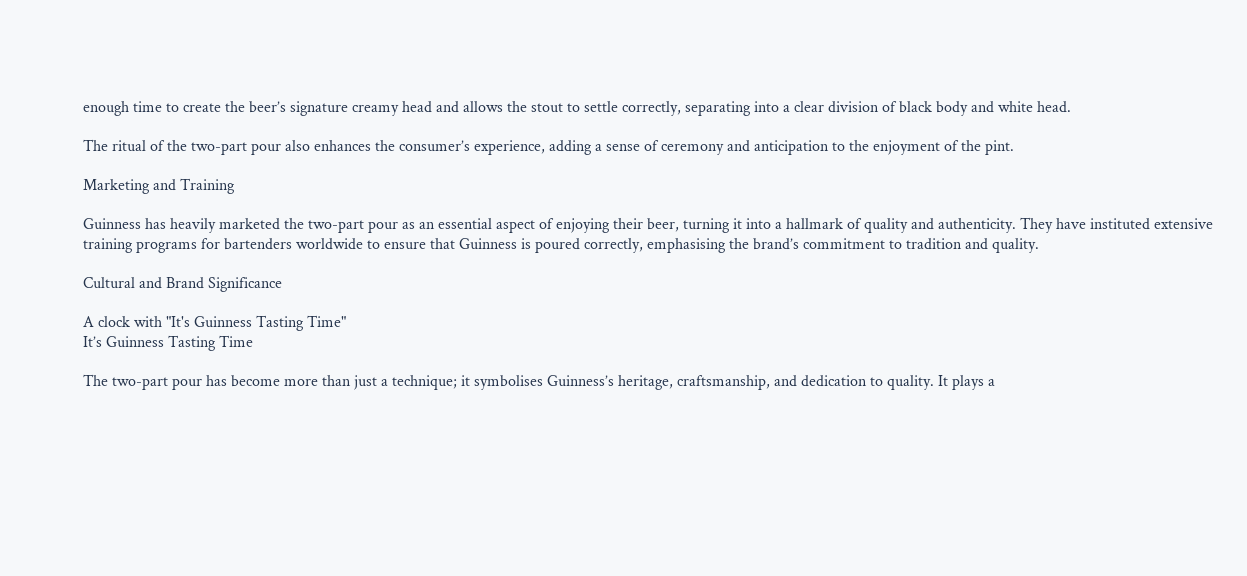enough time to create the beer’s signature creamy head and allows the stout to settle correctly, separating into a clear division of black body and white head.

The ritual of the two-part pour also enhances the consumer’s experience, adding a sense of ceremony and anticipation to the enjoyment of the pint.

Marketing and Training

Guinness has heavily marketed the two-part pour as an essential aspect of enjoying their beer, turning it into a hallmark of quality and authenticity. They have instituted extensive training programs for bartenders worldwide to ensure that Guinness is poured correctly, emphasising the brand’s commitment to tradition and quality.

Cultural and Brand Significance

A clock with "It's Guinness Tasting Time"
It’s Guinness Tasting Time

The two-part pour has become more than just a technique; it symbolises Guinness’s heritage, craftsmanship, and dedication to quality. It plays a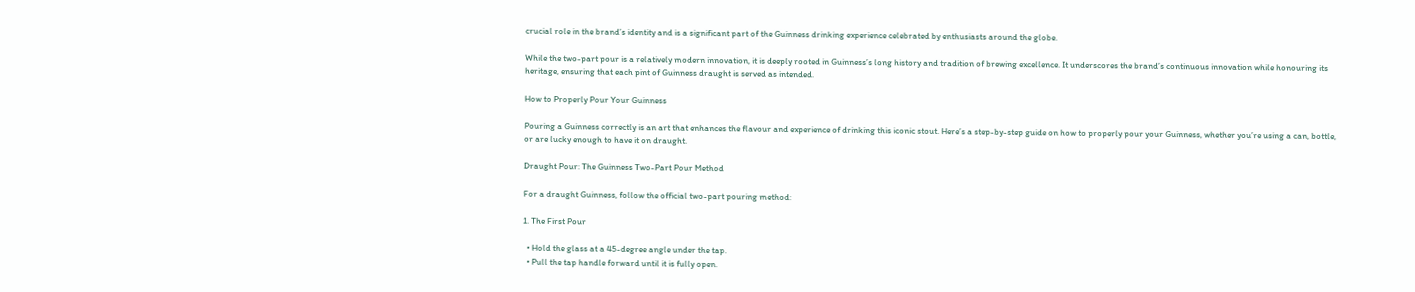crucial role in the brand’s identity and is a significant part of the Guinness drinking experience celebrated by enthusiasts around the globe.

While the two-part pour is a relatively modern innovation, it is deeply rooted in Guinness’s long history and tradition of brewing excellence. It underscores the brand’s continuous innovation while honouring its heritage, ensuring that each pint of Guinness draught is served as intended.

How to Properly Pour Your Guinness

Pouring a Guinness correctly is an art that enhances the flavour and experience of drinking this iconic stout. Here’s a step-by-step guide on how to properly pour your Guinness, whether you’re using a can, bottle, or are lucky enough to have it on draught.

Draught Pour: The Guinness Two-Part Pour Method

For a draught Guinness, follow the official two-part pouring method:

1. The First Pour

  • Hold the glass at a 45-degree angle under the tap.
  • Pull the tap handle forward until it is fully open.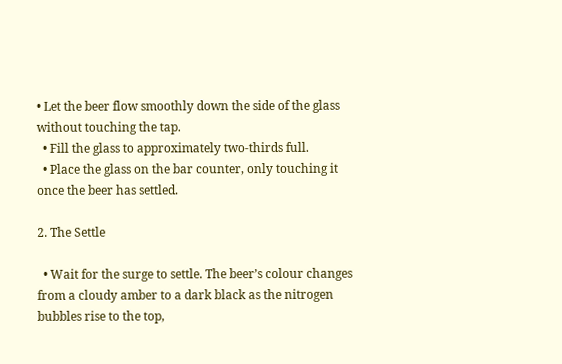• Let the beer flow smoothly down the side of the glass without touching the tap.
  • Fill the glass to approximately two-thirds full.
  • Place the glass on the bar counter, only touching it once the beer has settled.

2. The Settle

  • Wait for the surge to settle. The beer’s colour changes from a cloudy amber to a dark black as the nitrogen bubbles rise to the top,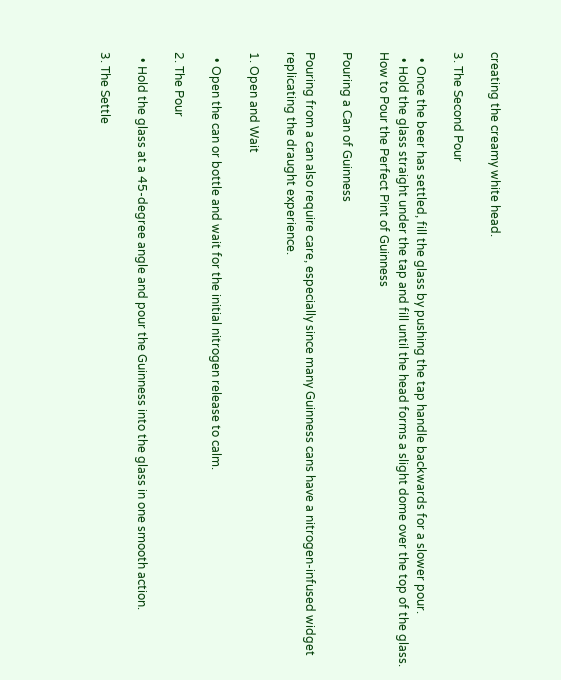creating the creamy white head.

3. The Second Pour

  • Once the beer has settled, fill the glass by pushing the tap handle backwards for a slower pour.
  • Hold the glass straight under the tap and fill until the head forms a slight dome over the top of the glass.
How to Pour the Perfect Pint of Guinness

Pouring a Can of Guinness

Pouring from a can also require care, especially since many Guinness cans have a nitrogen-infused widget replicating the draught experience.

1. Open and Wait

  • Open the can or bottle and wait for the initial nitrogen release to calm.

2. The Pour

  • Hold the glass at a 45-degree angle and pour the Guinness into the glass in one smooth action.

3. The Settle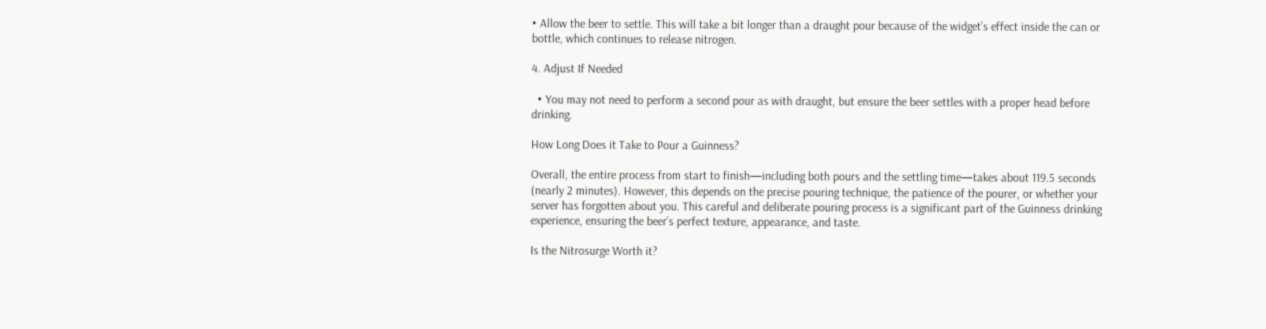• Allow the beer to settle. This will take a bit longer than a draught pour because of the widget’s effect inside the can or bottle, which continues to release nitrogen.

4. Adjust If Needed

  • You may not need to perform a second pour as with draught, but ensure the beer settles with a proper head before drinking.

How Long Does it Take to Pour a Guinness?

Overall, the entire process from start to finish—including both pours and the settling time—takes about 119.5 seconds (nearly 2 minutes). However, this depends on the precise pouring technique, the patience of the pourer, or whether your server has forgotten about you. This careful and deliberate pouring process is a significant part of the Guinness drinking experience, ensuring the beer’s perfect texture, appearance, and taste.

Is the Nitrosurge Worth it?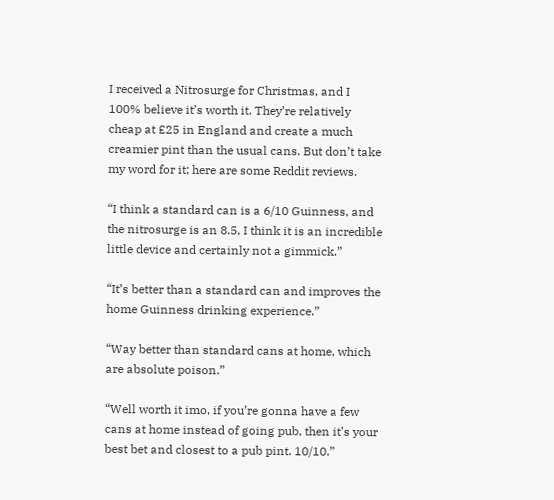I received a Nitrosurge for Christmas, and I 100% believe it’s worth it. They’re relatively cheap at £25 in England and create a much creamier pint than the usual cans. But don’t take my word for it; here are some Reddit reviews.

“I think a standard can is a 6/10 Guinness, and the nitrosurge is an 8.5, I think it is an incredible little device and certainly not a gimmick.”

“It’s better than a standard can and improves the home Guinness drinking experience.”

“Way better than standard cans at home, which are absolute poison.”

“Well worth it imo, if you’re gonna have a few cans at home instead of going pub, then it’s your best bet and closest to a pub pint. 10/10.”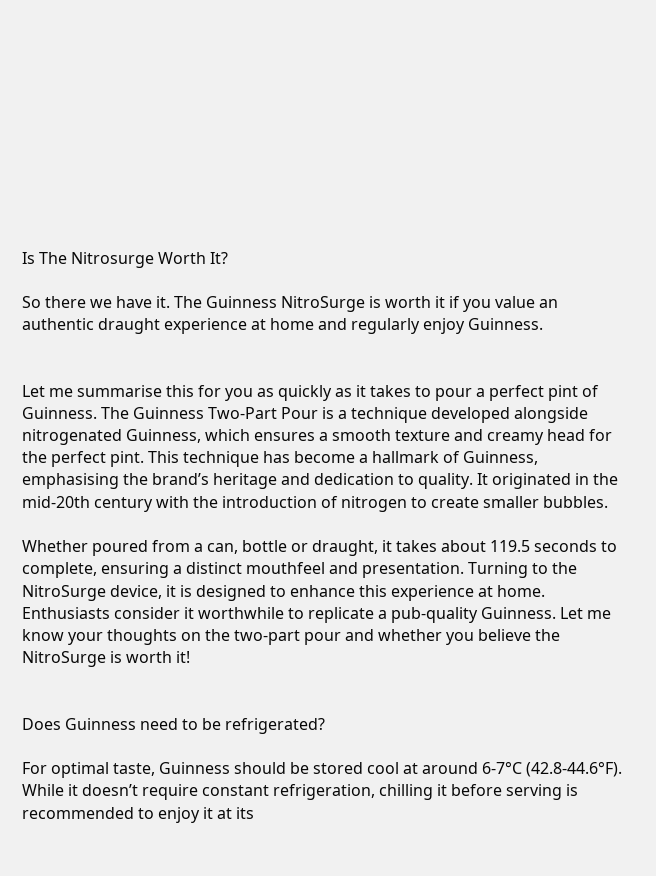Is The Nitrosurge Worth It?

So there we have it. The Guinness NitroSurge is worth it if you value an authentic draught experience at home and regularly enjoy Guinness.


Let me summarise this for you as quickly as it takes to pour a perfect pint of Guinness. The Guinness Two-Part Pour is a technique developed alongside nitrogenated Guinness, which ensures a smooth texture and creamy head for the perfect pint. This technique has become a hallmark of Guinness, emphasising the brand’s heritage and dedication to quality. It originated in the mid-20th century with the introduction of nitrogen to create smaller bubbles.

Whether poured from a can, bottle or draught, it takes about 119.5 seconds to complete, ensuring a distinct mouthfeel and presentation. Turning to the NitroSurge device, it is designed to enhance this experience at home. Enthusiasts consider it worthwhile to replicate a pub-quality Guinness. Let me know your thoughts on the two-part pour and whether you believe the NitroSurge is worth it!


Does Guinness need to be refrigerated?

For optimal taste, Guinness should be stored cool at around 6-7°C (42.8-44.6°F). While it doesn’t require constant refrigeration, chilling it before serving is recommended to enjoy it at its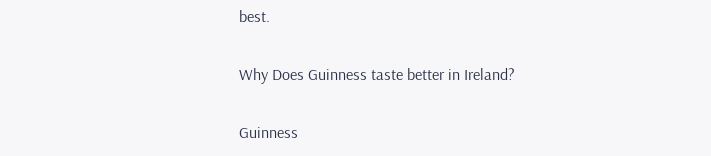best.

Why Does Guinness taste better in Ireland?

Guinness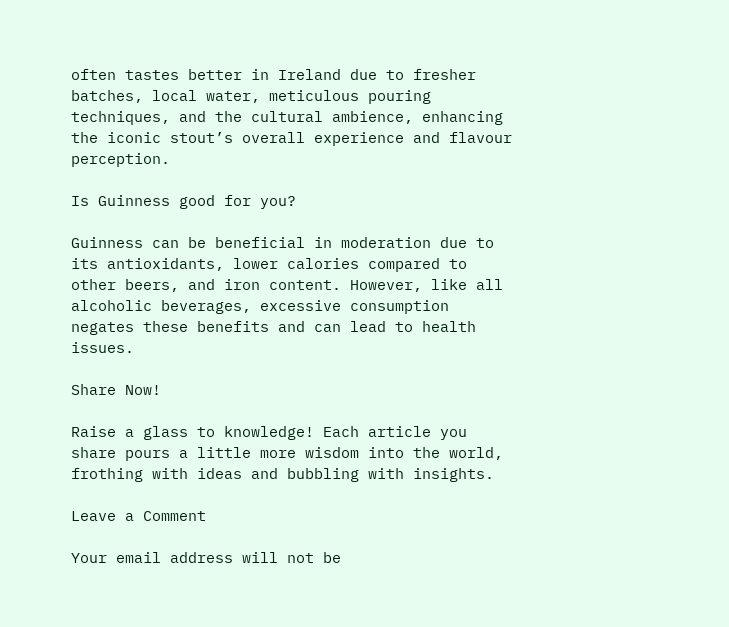often tastes better in Ireland due to fresher batches, local water, meticulous pouring techniques, and the cultural ambience, enhancing the iconic stout’s overall experience and flavour perception.

Is Guinness good for you?

Guinness can be beneficial in moderation due to its antioxidants, lower calories compared to other beers, and iron content. However, like all alcoholic beverages, excessive consumption negates these benefits and can lead to health issues.

Share Now!

Raise a glass to knowledge! Each article you share pours a little more wisdom into the world, frothing with ideas and bubbling with insights.

Leave a Comment

Your email address will not be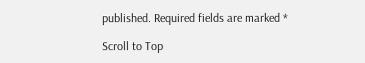published. Required fields are marked *

Scroll to Top